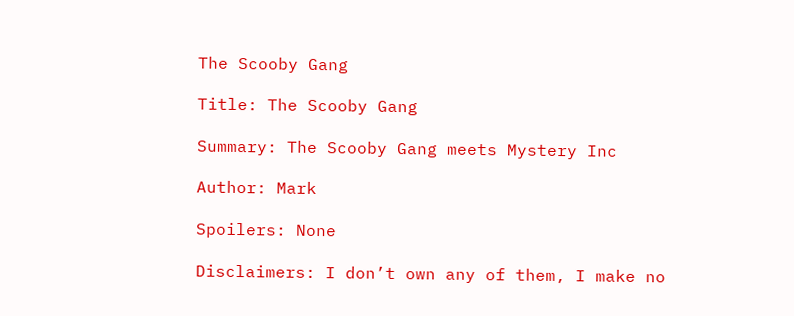The Scooby Gang

Title: The Scooby Gang

Summary: The Scooby Gang meets Mystery Inc

Author: Mark

Spoilers: None

Disclaimers: I don’t own any of them, I make no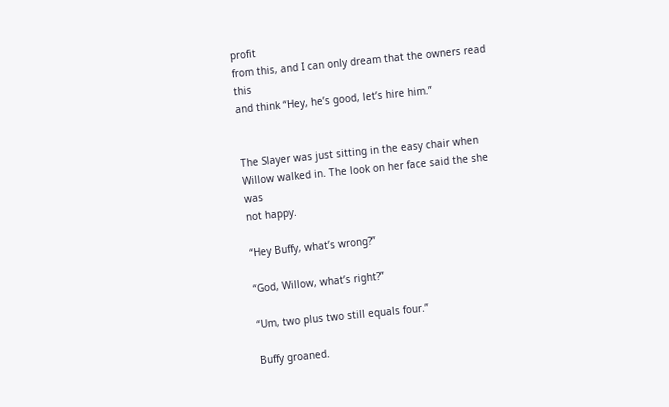profit
from this, and I can only dream that the owners read this
and think “Hey, he’s good, let’s hire him.”


The Slayer was just sitting in the easy chair when
Willow walked in. The look on her face said the she was
not happy.

“Hey Buffy, what’s wrong?”

“God, Willow, what’s right?”

“Um, two plus two still equals four.”

Buffy groaned.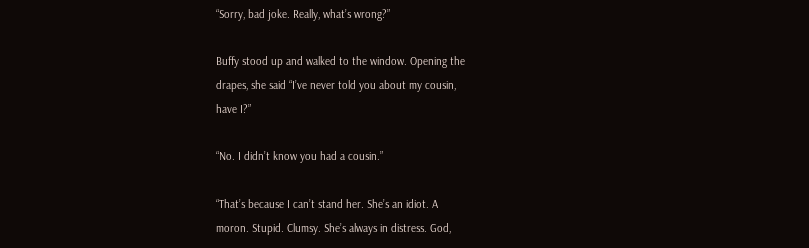“Sorry, bad joke. Really, what’s wrong?”

Buffy stood up and walked to the window. Opening the
drapes, she said “I’ve never told you about my cousin,
have I?”

“No. I didn’t know you had a cousin.”

“That’s because I can’t stand her. She’s an idiot. A
moron. Stupid. Clumsy. She’s always in distress. God,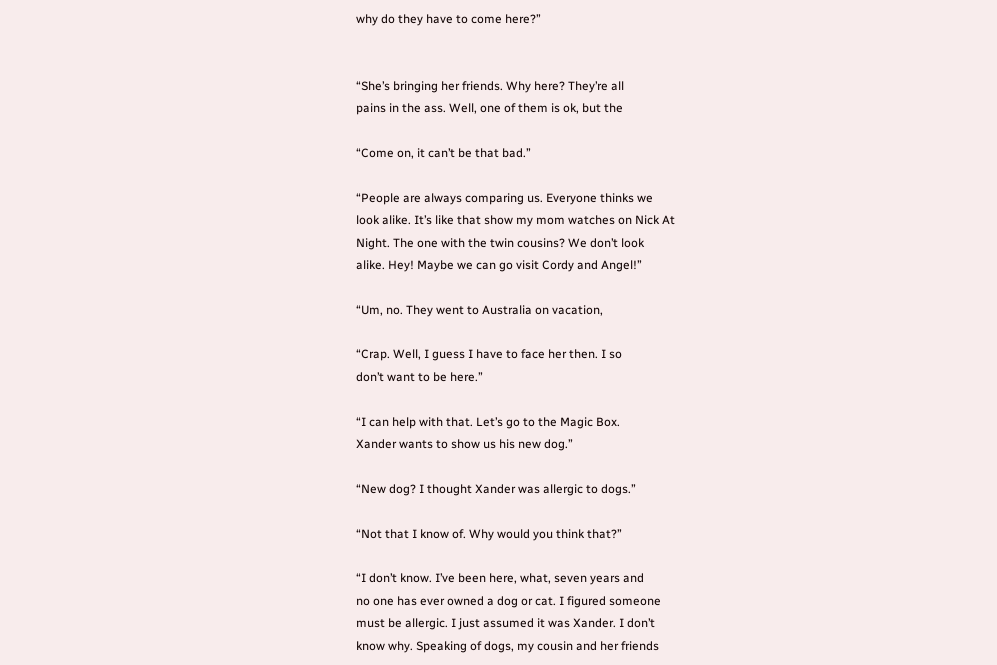why do they have to come here?”


“She’s bringing her friends. Why here? They’re all
pains in the ass. Well, one of them is ok, but the

“Come on, it can’t be that bad.”

“People are always comparing us. Everyone thinks we
look alike. It’s like that show my mom watches on Nick At
Night. The one with the twin cousins? We don’t look
alike. Hey! Maybe we can go visit Cordy and Angel!”

“Um, no. They went to Australia on vacation,

“Crap. Well, I guess I have to face her then. I so
don’t want to be here.”

“I can help with that. Let’s go to the Magic Box.
Xander wants to show us his new dog.”

“New dog? I thought Xander was allergic to dogs.”

“Not that I know of. Why would you think that?”

“I don’t know. I’ve been here, what, seven years and
no one has ever owned a dog or cat. I figured someone
must be allergic. I just assumed it was Xander. I don’t
know why. Speaking of dogs, my cousin and her friends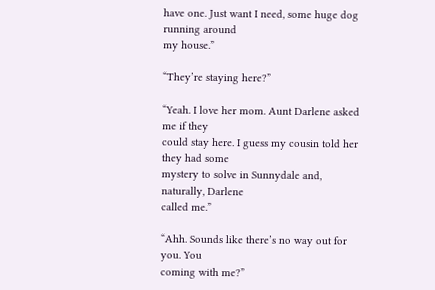have one. Just want I need, some huge dog running around
my house.”

“They’re staying here?”

“Yeah. I love her mom. Aunt Darlene asked me if they
could stay here. I guess my cousin told her they had some
mystery to solve in Sunnydale and, naturally, Darlene
called me.”

“Ahh. Sounds like there’s no way out for you. You
coming with me?”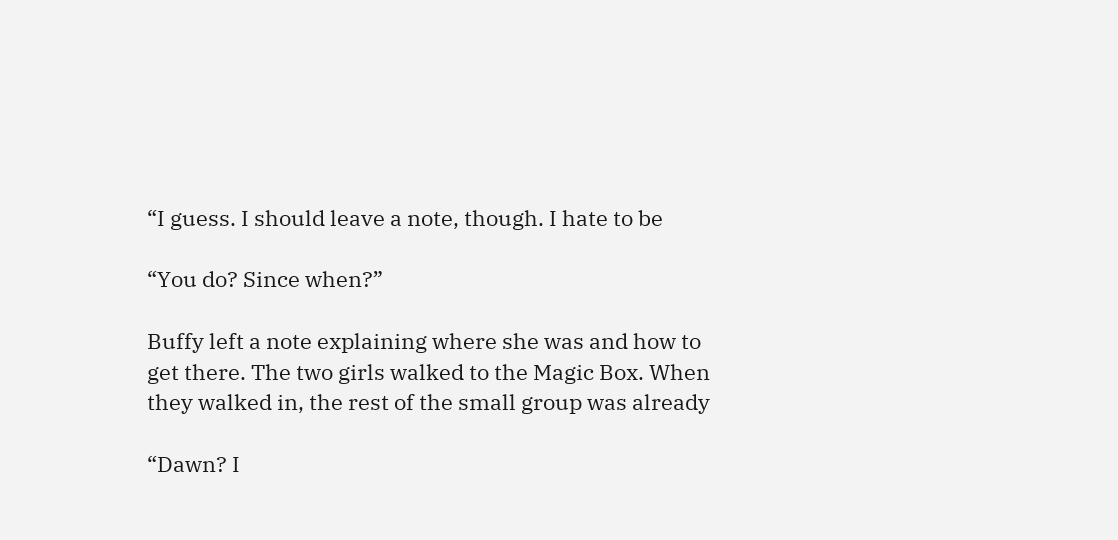“I guess. I should leave a note, though. I hate to be

“You do? Since when?”

Buffy left a note explaining where she was and how to
get there. The two girls walked to the Magic Box. When
they walked in, the rest of the small group was already

“Dawn? I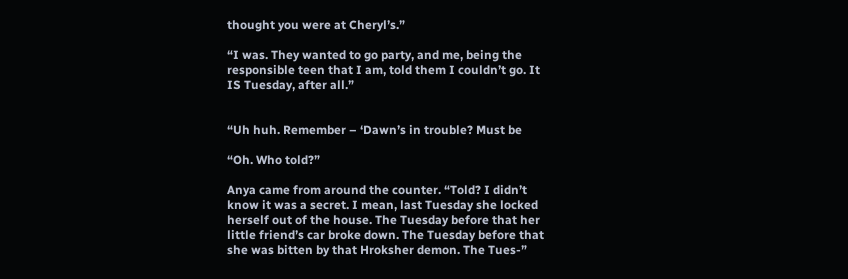thought you were at Cheryl’s.”

“I was. They wanted to go party, and me, being the
responsible teen that I am, told them I couldn’t go. It
IS Tuesday, after all.”


“Uh huh. Remember – ‘Dawn’s in trouble? Must be

“Oh. Who told?”

Anya came from around the counter. “Told? I didn’t
know it was a secret. I mean, last Tuesday she locked
herself out of the house. The Tuesday before that her
little friend’s car broke down. The Tuesday before that
she was bitten by that Hroksher demon. The Tues-”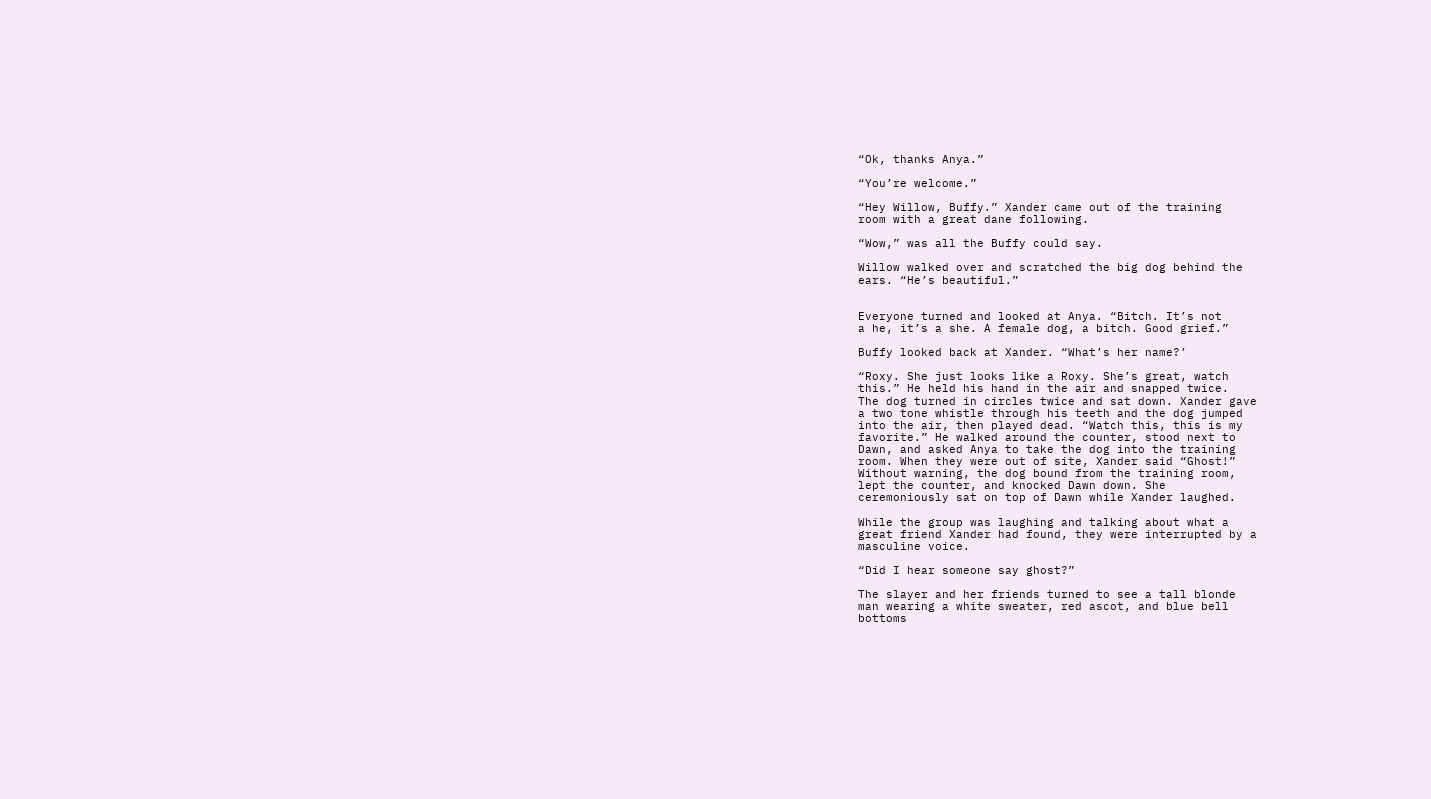“Ok, thanks Anya.”

“You’re welcome.”

“Hey Willow, Buffy.” Xander came out of the training
room with a great dane following.

“Wow,” was all the Buffy could say.

Willow walked over and scratched the big dog behind the
ears. “He’s beautiful.”


Everyone turned and looked at Anya. “Bitch. It’s not
a he, it’s a she. A female dog, a bitch. Good grief.”

Buffy looked back at Xander. “What’s her name?’

“Roxy. She just looks like a Roxy. She’s great, watch
this.” He held his hand in the air and snapped twice.
The dog turned in circles twice and sat down. Xander gave
a two tone whistle through his teeth and the dog jumped
into the air, then played dead. “Watch this, this is my
favorite.” He walked around the counter, stood next to
Dawn, and asked Anya to take the dog into the training
room. When they were out of site, Xander said “Ghost!”
Without warning, the dog bound from the training room,
lept the counter, and knocked Dawn down. She
ceremoniously sat on top of Dawn while Xander laughed.

While the group was laughing and talking about what a
great friend Xander had found, they were interrupted by a
masculine voice.

“Did I hear someone say ghost?”

The slayer and her friends turned to see a tall blonde
man wearing a white sweater, red ascot, and blue bell
bottoms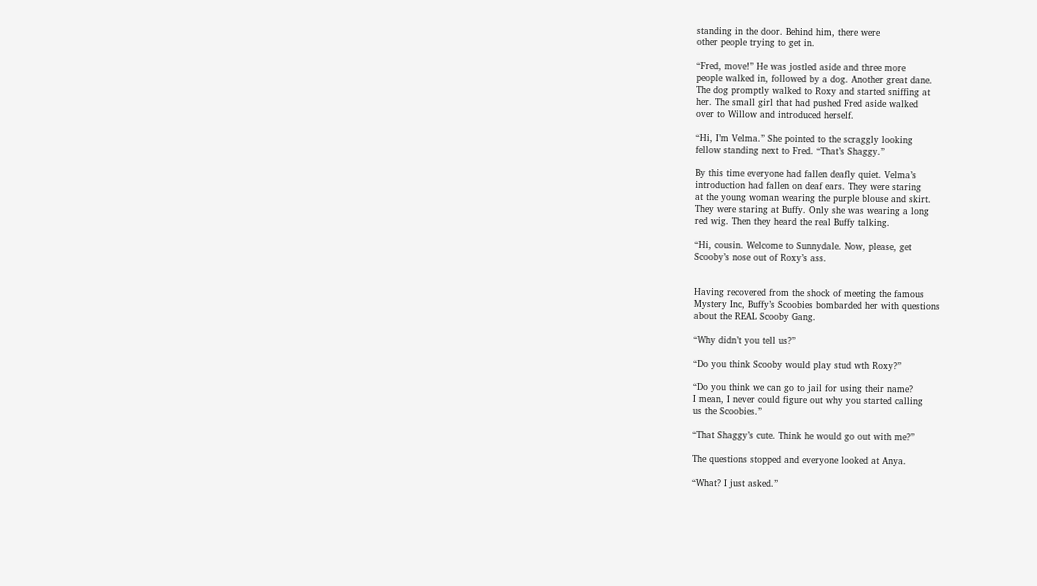standing in the door. Behind him, there were
other people trying to get in.

“Fred, move!” He was jostled aside and three more
people walked in, followed by a dog. Another great dane.
The dog promptly walked to Roxy and started sniffing at
her. The small girl that had pushed Fred aside walked
over to Willow and introduced herself.

“Hi, I’m Velma.” She pointed to the scraggly looking
fellow standing next to Fred. “That’s Shaggy.”

By this time everyone had fallen deafly quiet. Velma’s
introduction had fallen on deaf ears. They were staring
at the young woman wearing the purple blouse and skirt.
They were staring at Buffy. Only she was wearing a long
red wig. Then they heard the real Buffy talking.

“Hi, cousin. Welcome to Sunnydale. Now, please, get
Scooby’s nose out of Roxy’s ass.


Having recovered from the shock of meeting the famous
Mystery Inc, Buffy’s Scoobies bombarded her with questions
about the REAL Scooby Gang.

“Why didn’t you tell us?”

“Do you think Scooby would play stud wth Roxy?”

“Do you think we can go to jail for using their name?
I mean, I never could figure out why you started calling
us the Scoobies.”

“That Shaggy’s cute. Think he would go out with me?”

The questions stopped and everyone looked at Anya.

“What? I just asked.”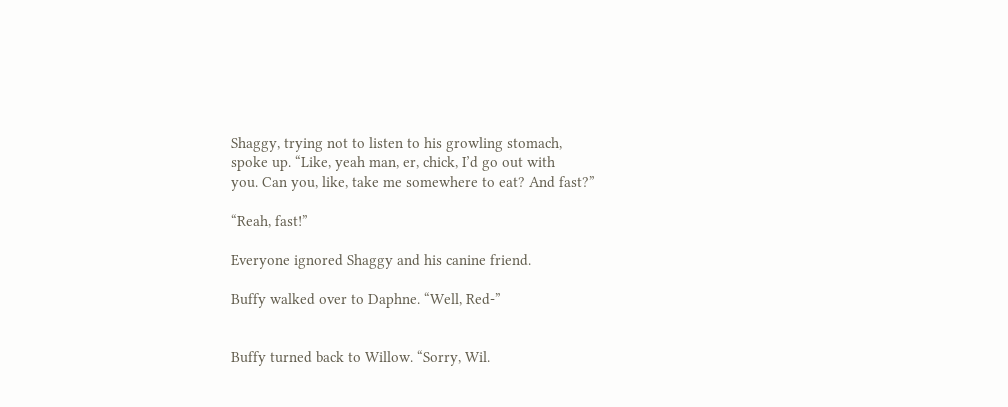Shaggy, trying not to listen to his growling stomach,
spoke up. “Like, yeah man, er, chick, I’d go out with
you. Can you, like, take me somewhere to eat? And fast?”

“Reah, fast!”

Everyone ignored Shaggy and his canine friend.

Buffy walked over to Daphne. “Well, Red-”


Buffy turned back to Willow. “Sorry, Wil.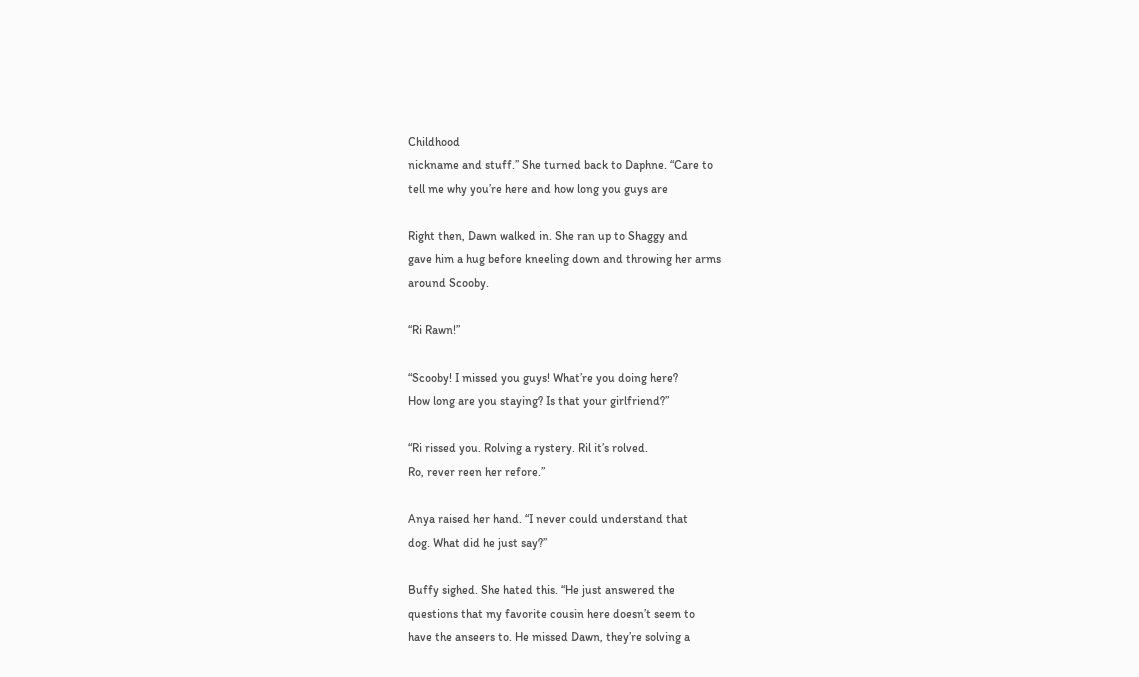Childhood
nickname and stuff.” She turned back to Daphne. “Care to
tell me why you’re here and how long you guys are

Right then, Dawn walked in. She ran up to Shaggy and
gave him a hug before kneeling down and throwing her arms
around Scooby.

“Ri Rawn!”

“Scooby! I missed you guys! What’re you doing here?
How long are you staying? Is that your girlfriend?”

“Ri rissed you. Rolving a rystery. Ril it’s rolved.
Ro, rever reen her refore.”

Anya raised her hand. “I never could understand that
dog. What did he just say?”

Buffy sighed. She hated this. “He just answered the
questions that my favorite cousin here doesn’t seem to
have the anseers to. He missed Dawn, they’re solving a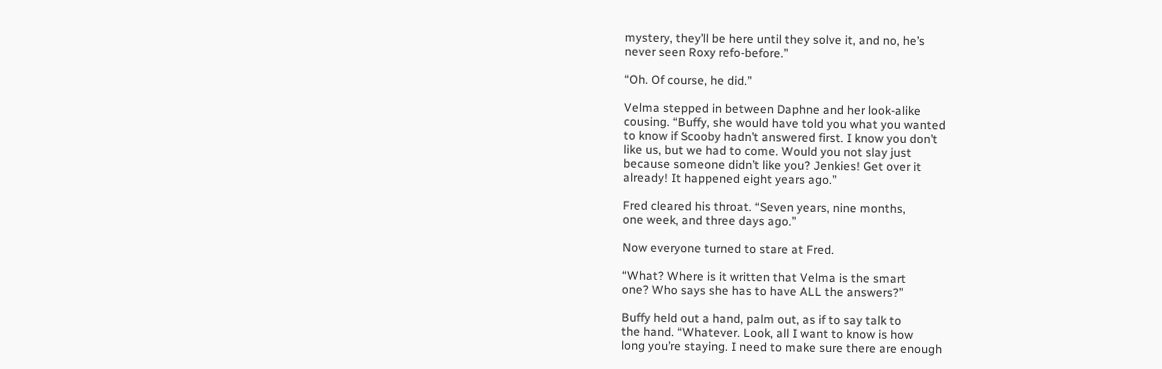mystery, they’ll be here until they solve it, and no, he’s
never seen Roxy refo-before.”

“Oh. Of course, he did.”

Velma stepped in between Daphne and her look-alike
cousing. “Buffy, she would have told you what you wanted
to know if Scooby hadn’t answered first. I know you don’t
like us, but we had to come. Would you not slay just
because someone didn’t like you? Jenkies! Get over it
already! It happened eight years ago.”

Fred cleared his throat. “Seven years, nine months,
one week, and three days ago.”

Now everyone turned to stare at Fred.

“What? Where is it written that Velma is the smart
one? Who says she has to have ALL the answers?”

Buffy held out a hand, palm out, as if to say talk to
the hand. “Whatever. Look, all I want to know is how
long you’re staying. I need to make sure there are enough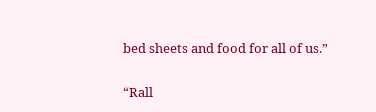bed sheets and food for all of us.”

“Rall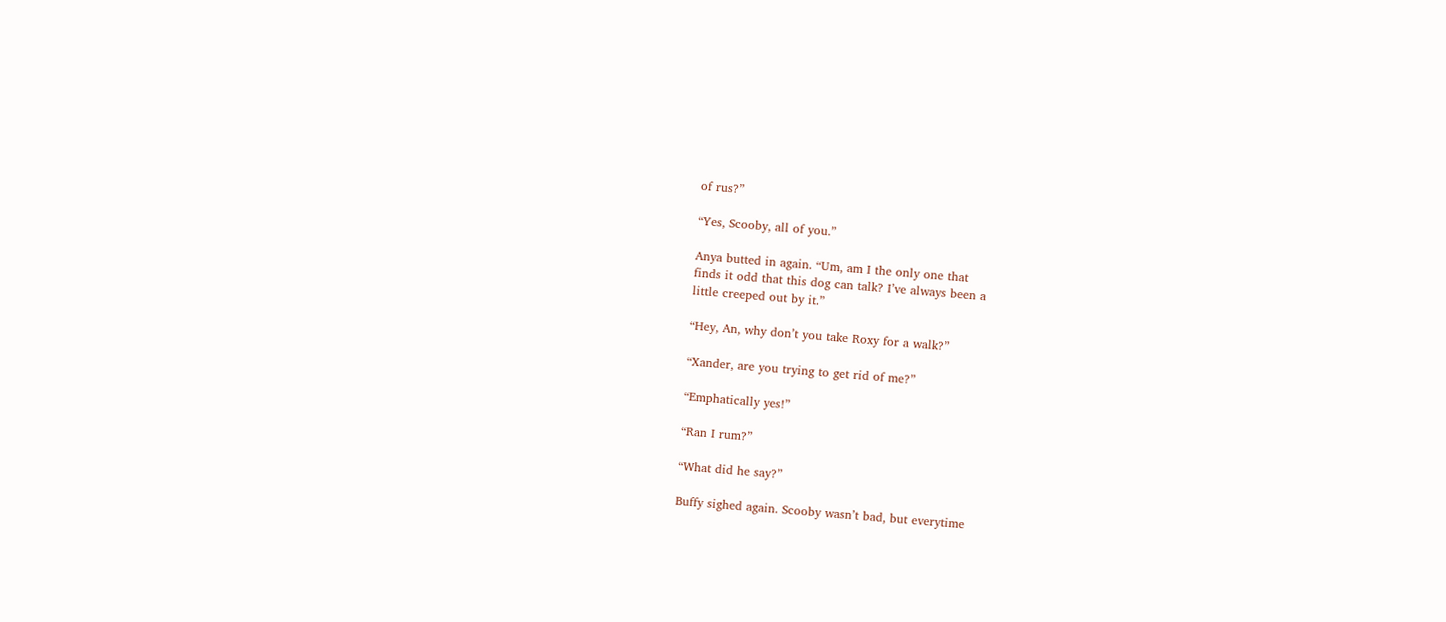of rus?”

“Yes, Scooby, all of you.”

Anya butted in again. “Um, am I the only one that
finds it odd that this dog can talk? I’ve always been a
little creeped out by it.”

“Hey, An, why don’t you take Roxy for a walk?”

“Xander, are you trying to get rid of me?”

“Emphatically yes!”

“Ran I rum?”

“What did he say?”

Buffy sighed again. Scooby wasn’t bad, but everytime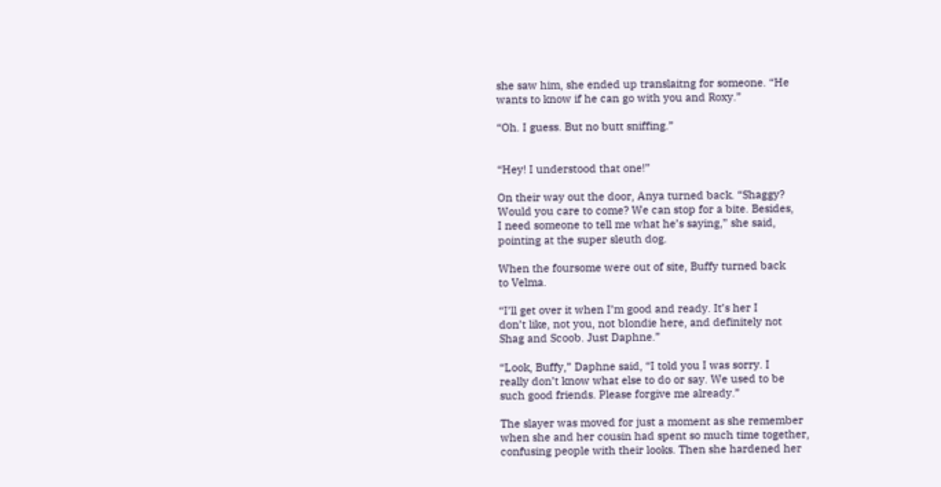she saw him, she ended up translaitng for someone. “He
wants to know if he can go with you and Roxy.”

“Oh. I guess. But no butt sniffing.”


“Hey! I understood that one!”

On their way out the door, Anya turned back. “Shaggy?
Would you care to come? We can stop for a bite. Besides,
I need someone to tell me what he’s saying,” she said,
pointing at the super sleuth dog.

When the foursome were out of site, Buffy turned back
to Velma.

“I’ll get over it when I’m good and ready. It’s her I
don’t like, not you, not blondie here, and definitely not
Shag and Scoob. Just Daphne.”

“Look, Buffy,” Daphne said, “I told you I was sorry. I
really don’t know what else to do or say. We used to be
such good friends. Please forgive me already.”

The slayer was moved for just a moment as she remember
when she and her cousin had spent so much time together,
confusing people with their looks. Then she hardened her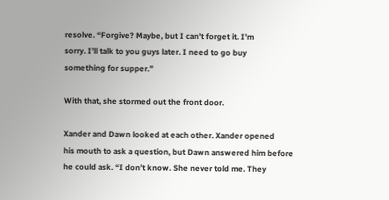resolve. “Forgive? Maybe, but I can’t forget it. I’m
sorry. I’ll talk to you guys later. I need to go buy
something for supper.”

With that, she stormed out the front door.

Xander and Dawn looked at each other. Xander opened
his mouth to ask a question, but Dawn answered him before
he could ask. “I don’t know. She never told me. They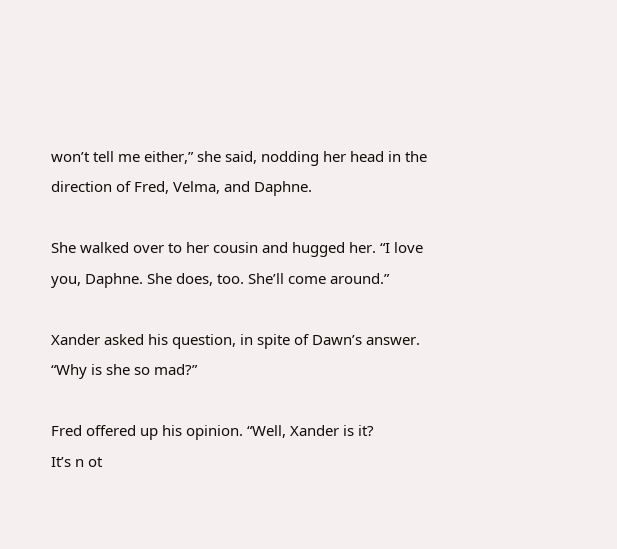won’t tell me either,” she said, nodding her head in the
direction of Fred, Velma, and Daphne.

She walked over to her cousin and hugged her. “I love
you, Daphne. She does, too. She’ll come around.”

Xander asked his question, in spite of Dawn’s answer.
“Why is she so mad?”

Fred offered up his opinion. “Well, Xander is it?
It’s n ot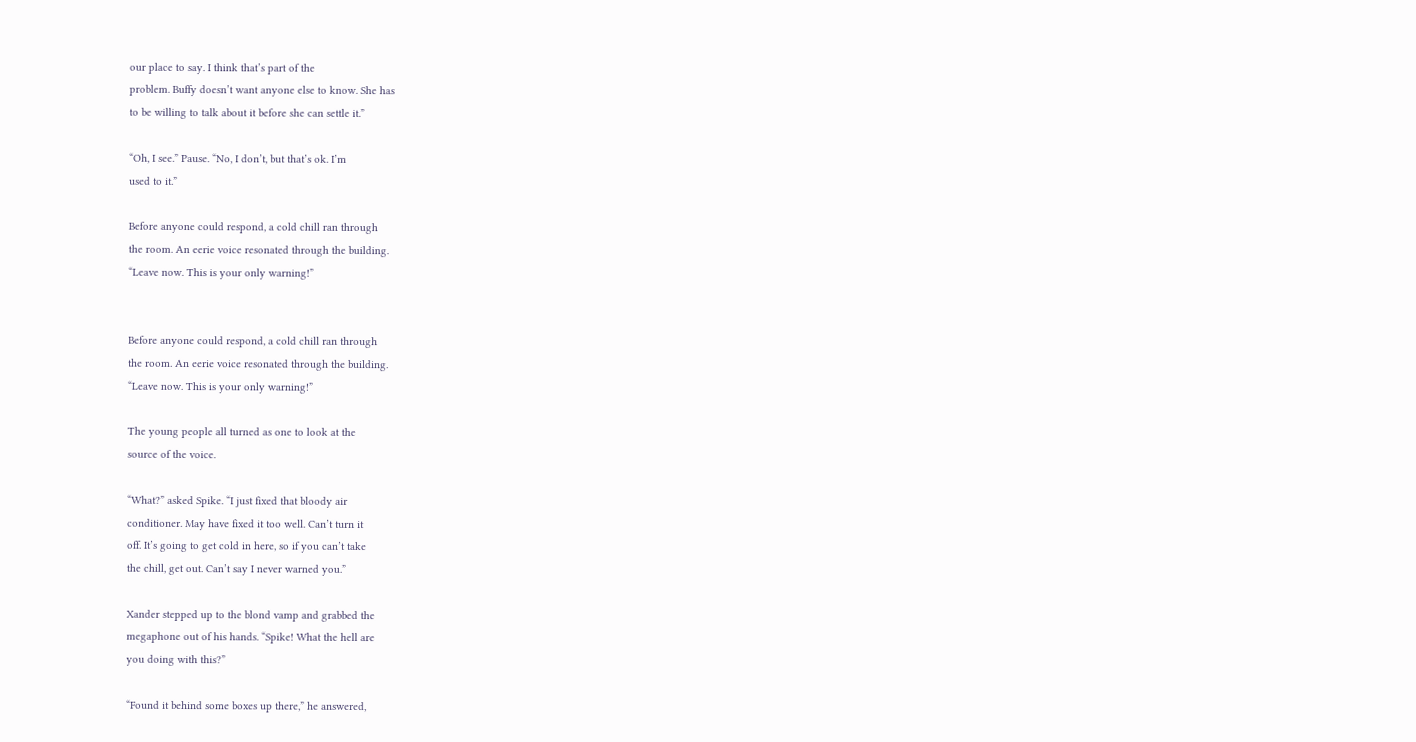our place to say. I think that’s part of the
problem. Buffy doesn’t want anyone else to know. She has
to be willing to talk about it before she can settle it.”

“Oh, I see.” Pause. “No, I don’t, but that’s ok. I’m
used to it.”

Before anyone could respond, a cold chill ran through
the room. An eerie voice resonated through the building.
“Leave now. This is your only warning!”


Before anyone could respond, a cold chill ran through
the room. An eerie voice resonated through the building.
“Leave now. This is your only warning!”

The young people all turned as one to look at the
source of the voice.

“What?” asked Spike. “I just fixed that bloody air
conditioner. May have fixed it too well. Can’t turn it
off. It’s going to get cold in here, so if you can’t take
the chill, get out. Can’t say I never warned you.”

Xander stepped up to the blond vamp and grabbed the
megaphone out of his hands. “Spike! What the hell are
you doing with this?”

“Found it behind some boxes up there,” he answered,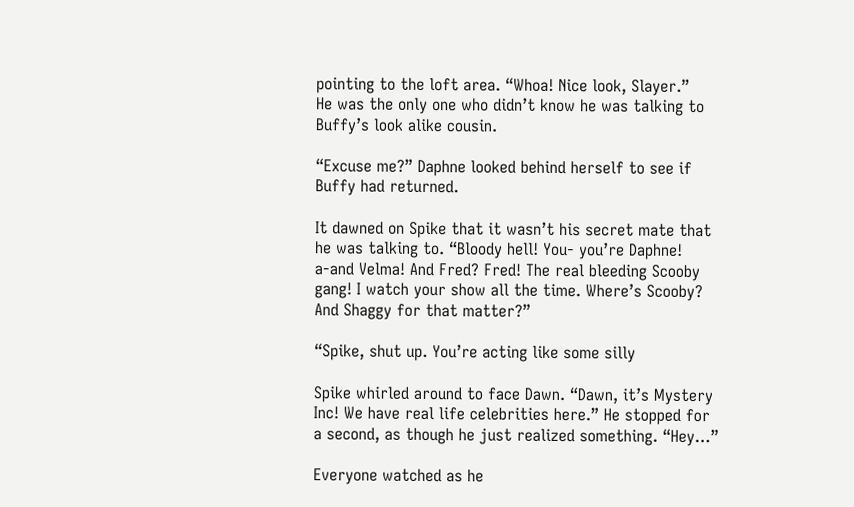pointing to the loft area. “Whoa! Nice look, Slayer.”
He was the only one who didn’t know he was talking to
Buffy’s look alike cousin.

“Excuse me?” Daphne looked behind herself to see if
Buffy had returned.

It dawned on Spike that it wasn’t his secret mate that
he was talking to. “Bloody hell! You- you’re Daphne!
a-and Velma! And Fred? Fred! The real bleeding Scooby
gang! I watch your show all the time. Where’s Scooby?
And Shaggy for that matter?”

“Spike, shut up. You’re acting like some silly

Spike whirled around to face Dawn. “Dawn, it’s Mystery
Inc! We have real life celebrities here.” He stopped for
a second, as though he just realized something. “Hey…”

Everyone watched as he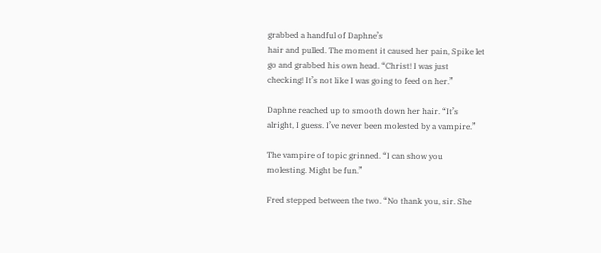grabbed a handful of Daphne’s
hair and pulled. The moment it caused her pain, Spike let
go and grabbed his own head. “Christ! I was just
checking! It’s not like I was going to feed on her.”

Daphne reached up to smooth down her hair. “It’s
alright, I guess. I’ve never been molested by a vampire.”

The vampire of topic grinned. “I can show you
molesting. Might be fun.”

Fred stepped between the two. “No thank you, sir. She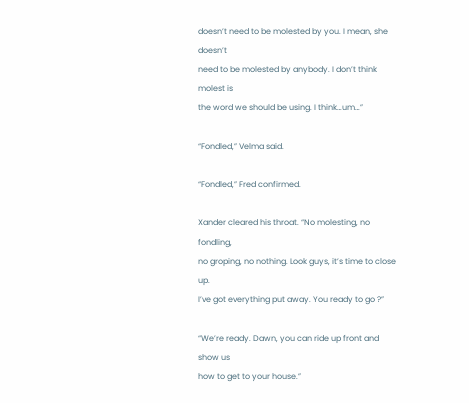doesn’t need to be molested by you. I mean, she doesn’t
need to be molested by anybody. I don’t think molest is
the word we should be using. I think…um…”

“Fondled,” Velma said.

“Fondled,” Fred confirmed.

Xander cleared his throat. “No molesting, no fondling,
no groping, no nothing. Look guys, it’s time to close up.
I’ve got everything put away. You ready to go ?”

“We’re ready. Dawn, you can ride up front and show us
how to get to your house.”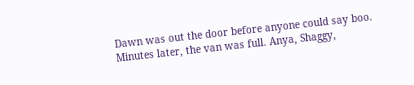Dawn was out the door before anyone could say boo.
Minutes later, the van was full. Anya, Shaggy,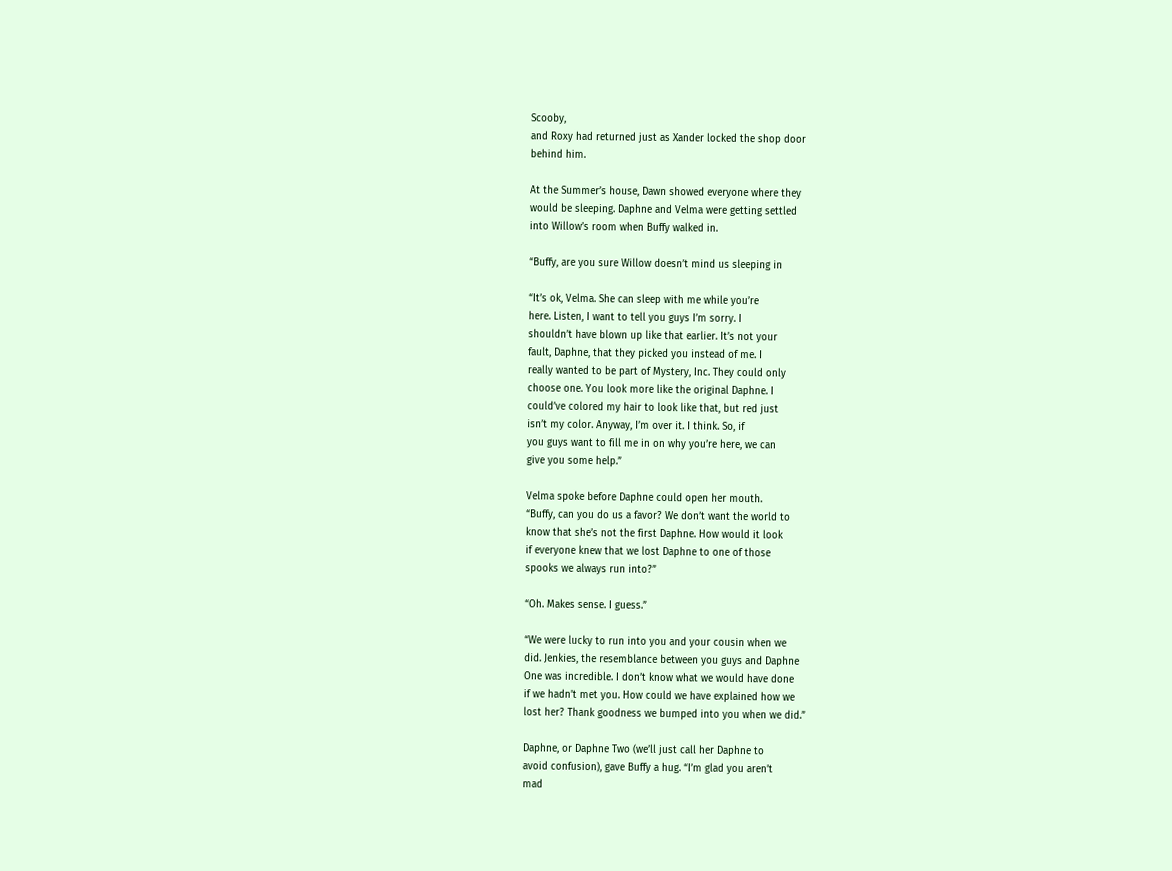Scooby,
and Roxy had returned just as Xander locked the shop door
behind him.

At the Summer’s house, Dawn showed everyone where they
would be sleeping. Daphne and Velma were getting settled
into Willow’s room when Buffy walked in.

“Buffy, are you sure Willow doesn’t mind us sleeping in

“It’s ok, Velma. She can sleep with me while you’re
here. Listen, I want to tell you guys I’m sorry. I
shouldn’t have blown up like that earlier. It’s not your
fault, Daphne, that they picked you instead of me. I
really wanted to be part of Mystery, Inc. They could only
choose one. You look more like the original Daphne. I
could’ve colored my hair to look like that, but red just
isn’t my color. Anyway, I’m over it. I think. So, if
you guys want to fill me in on why you’re here, we can
give you some help.”

Velma spoke before Daphne could open her mouth.
“Buffy, can you do us a favor? We don’t want the world to
know that she’s not the first Daphne. How would it look
if everyone knew that we lost Daphne to one of those
spooks we always run into?”

“Oh. Makes sense. I guess.”

“We were lucky to run into you and your cousin when we
did. Jenkies, the resemblance between you guys and Daphne
One was incredible. I don’t know what we would have done
if we hadn’t met you. How could we have explained how we
lost her? Thank goodness we bumped into you when we did.”

Daphne, or Daphne Two (we’ll just call her Daphne to
avoid confusion), gave Buffy a hug. “I’m glad you aren’t
mad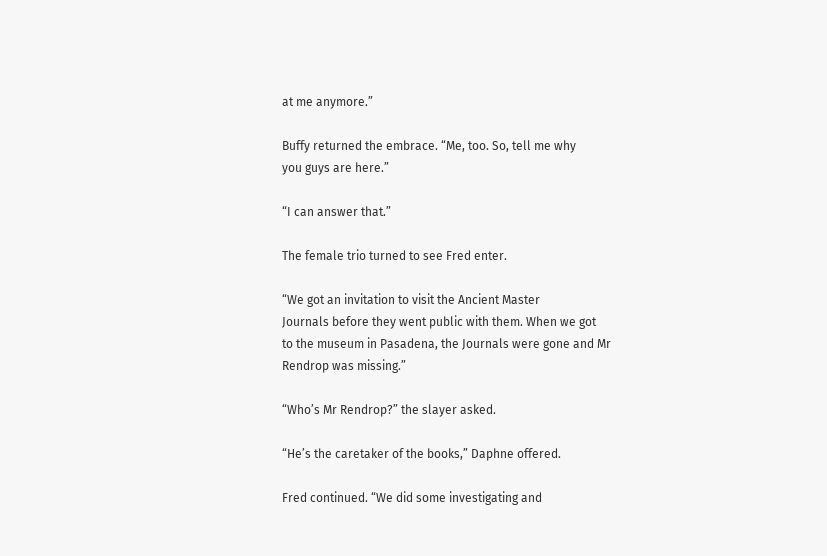at me anymore.”

Buffy returned the embrace. “Me, too. So, tell me why
you guys are here.”

“I can answer that.”

The female trio turned to see Fred enter.

“We got an invitation to visit the Ancient Master
Journals before they went public with them. When we got
to the museum in Pasadena, the Journals were gone and Mr
Rendrop was missing.”

“Who’s Mr Rendrop?” the slayer asked.

“He’s the caretaker of the books,” Daphne offered.

Fred continued. “We did some investigating and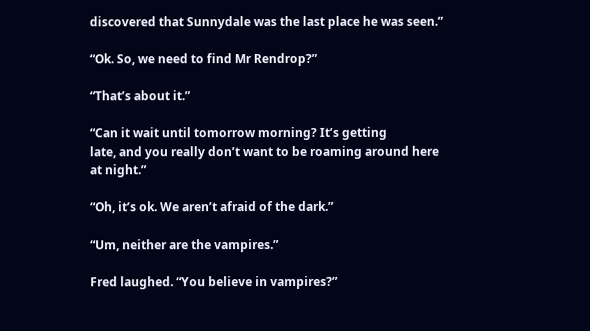discovered that Sunnydale was the last place he was seen.”

“Ok. So, we need to find Mr Rendrop?”

“That’s about it.”

“Can it wait until tomorrow morning? It’s getting
late, and you really don’t want to be roaming around here
at night.”

“Oh, it’s ok. We aren’t afraid of the dark.”

“Um, neither are the vampires.”

Fred laughed. “You believe in vampires?”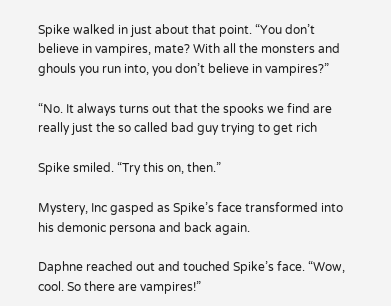Spike walked in just about that point. “You don’t
believe in vampires, mate? With all the monsters and
ghouls you run into, you don’t believe in vampires?”

“No. It always turns out that the spooks we find are
really just the so called bad guy trying to get rich

Spike smiled. “Try this on, then.”

Mystery, Inc gasped as Spike’s face transformed into
his demonic persona and back again.

Daphne reached out and touched Spike’s face. “Wow,
cool. So there are vampires!”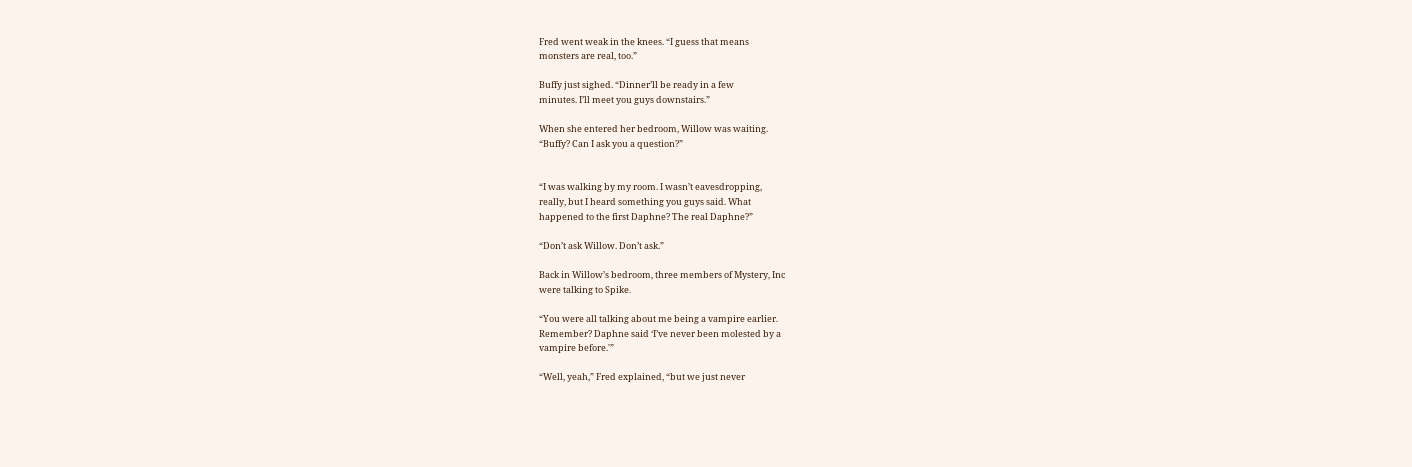Fred went weak in the knees. “I guess that means
monsters are real, too.”

Buffy just sighed. “Dinner’ll be ready in a few
minutes. I’ll meet you guys downstairs.”

When she entered her bedroom, Willow was waiting.
“Buffy? Can I ask you a question?”


“I was walking by my room. I wasn’t eavesdropping,
really, but I heard something you guys said. What
happened to the first Daphne? The real Daphne?”

“Don’t ask Willow. Don’t ask.”

Back in Willow’s bedroom, three members of Mystery, Inc
were talking to Spike.

“You were all talking about me being a vampire earlier.
Remember? Daphne said ‘I’ve never been molested by a
vampire before.'”

“Well, yeah,” Fred explained, “but we just never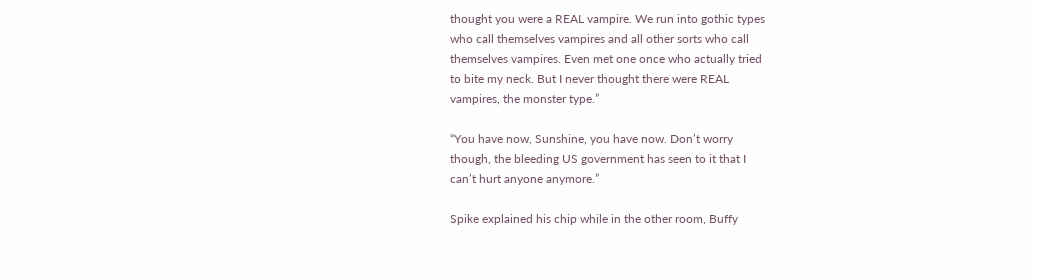thought you were a REAL vampire. We run into gothic types
who call themselves vampires and all other sorts who call
themselves vampires. Even met one once who actually tried
to bite my neck. But I never thought there were REAL
vampires, the monster type.”

“You have now, Sunshine, you have now. Don’t worry
though, the bleeding US government has seen to it that I
can’t hurt anyone anymore.”

Spike explained his chip while in the other room, Buffy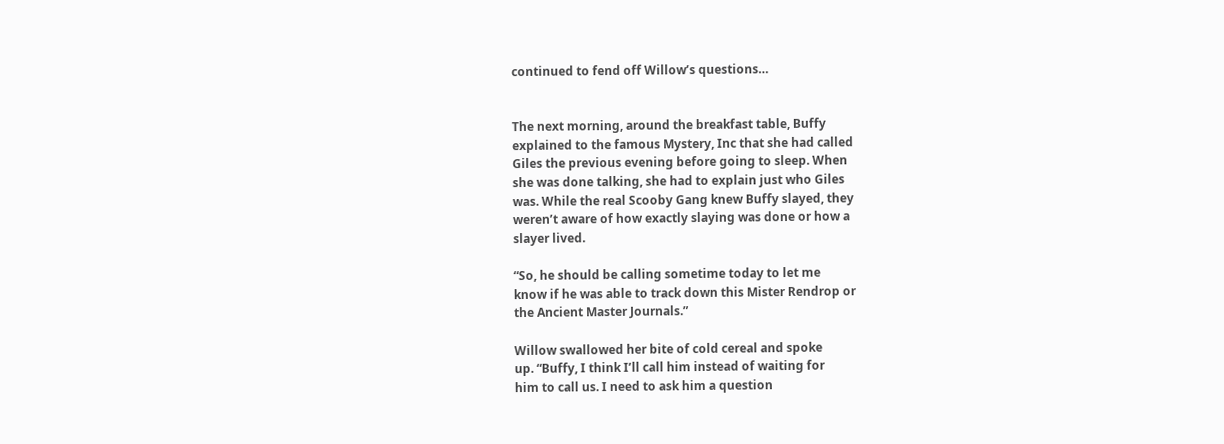continued to fend off Willow’s questions…


The next morning, around the breakfast table, Buffy
explained to the famous Mystery, Inc that she had called
Giles the previous evening before going to sleep. When
she was done talking, she had to explain just who Giles
was. While the real Scooby Gang knew Buffy slayed, they
weren’t aware of how exactly slaying was done or how a
slayer lived.

“So, he should be calling sometime today to let me
know if he was able to track down this Mister Rendrop or
the Ancient Master Journals.”

Willow swallowed her bite of cold cereal and spoke
up. “Buffy, I think I’ll call him instead of waiting for
him to call us. I need to ask him a question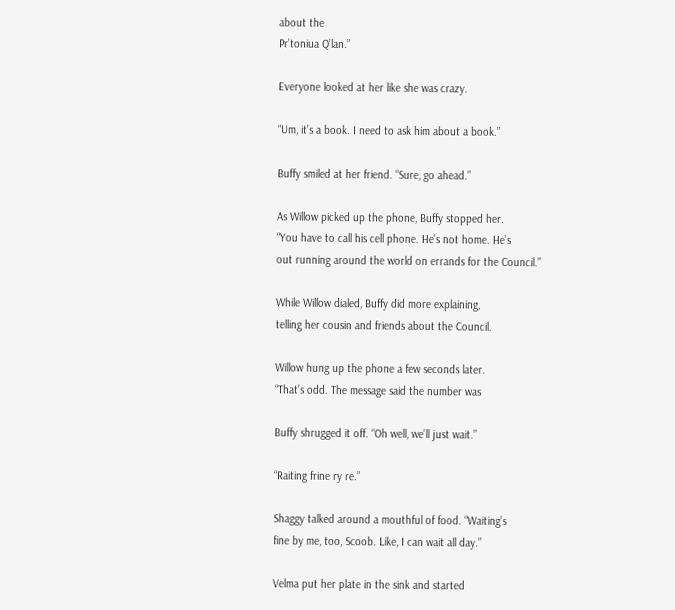about the
Pr’toniua Q’lan.”

Everyone looked at her like she was crazy.

“Um, it’s a book. I need to ask him about a book.”

Buffy smiled at her friend. “Sure, go ahead.”

As Willow picked up the phone, Buffy stopped her.
“You have to call his cell phone. He’s not home. He’s
out running around the world on errands for the Council.”

While Willow dialed, Buffy did more explaining,
telling her cousin and friends about the Council.

Willow hung up the phone a few seconds later.
“That’s odd. The message said the number was

Buffy shrugged it off. “Oh well, we’ll just wait.”

“Raiting frine ry re.”

Shaggy talked around a mouthful of food. “Waiting’s
fine by me, too, Scoob. Like, I can wait all day.”

Velma put her plate in the sink and started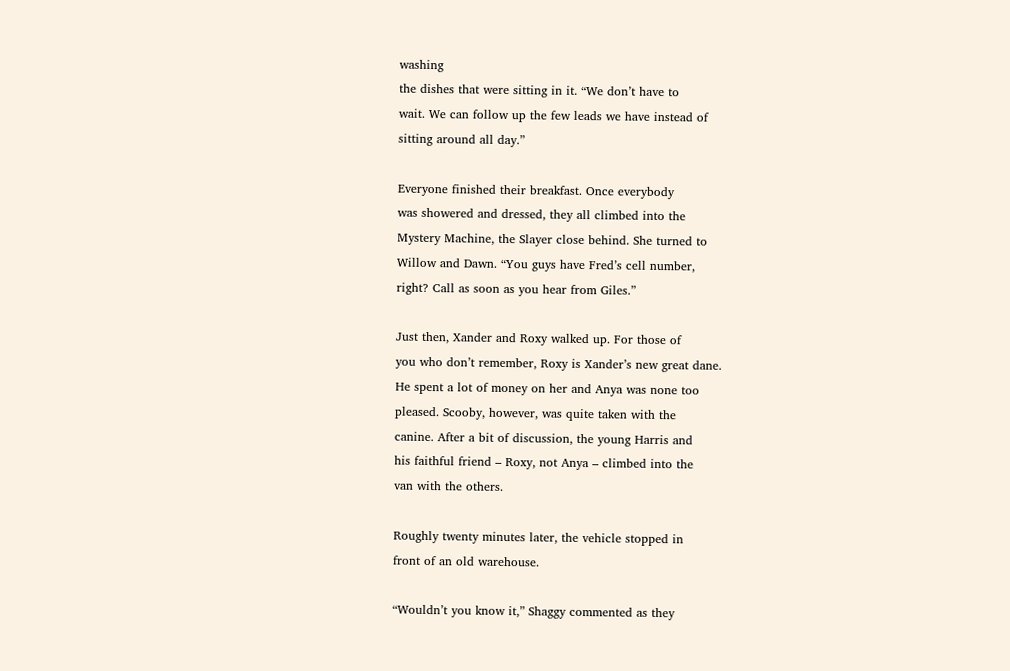washing
the dishes that were sitting in it. “We don’t have to
wait. We can follow up the few leads we have instead of
sitting around all day.”

Everyone finished their breakfast. Once everybody
was showered and dressed, they all climbed into the
Mystery Machine, the Slayer close behind. She turned to
Willow and Dawn. “You guys have Fred’s cell number,
right? Call as soon as you hear from Giles.”

Just then, Xander and Roxy walked up. For those of
you who don’t remember, Roxy is Xander’s new great dane.
He spent a lot of money on her and Anya was none too
pleased. Scooby, however, was quite taken with the
canine. After a bit of discussion, the young Harris and
his faithful friend – Roxy, not Anya – climbed into the
van with the others.

Roughly twenty minutes later, the vehicle stopped in
front of an old warehouse.

“Wouldn’t you know it,” Shaggy commented as they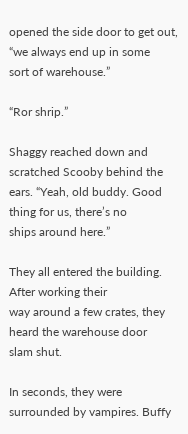opened the side door to get out, “we always end up in some
sort of warehouse.”

“Ror shrip.”

Shaggy reached down and scratched Scooby behind the
ears. “Yeah, old buddy. Good thing for us, there’s no
ships around here.”

They all entered the building. After working their
way around a few crates, they heard the warehouse door
slam shut.

In seconds, they were surrounded by vampires. Buffy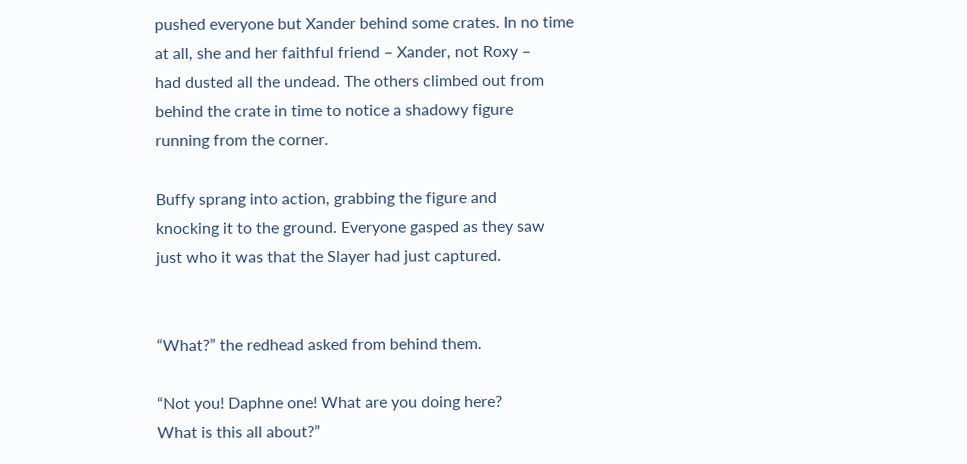pushed everyone but Xander behind some crates. In no time
at all, she and her faithful friend – Xander, not Roxy –
had dusted all the undead. The others climbed out from
behind the crate in time to notice a shadowy figure
running from the corner.

Buffy sprang into action, grabbing the figure and
knocking it to the ground. Everyone gasped as they saw
just who it was that the Slayer had just captured.


“What?” the redhead asked from behind them.

“Not you! Daphne one! What are you doing here?
What is this all about?”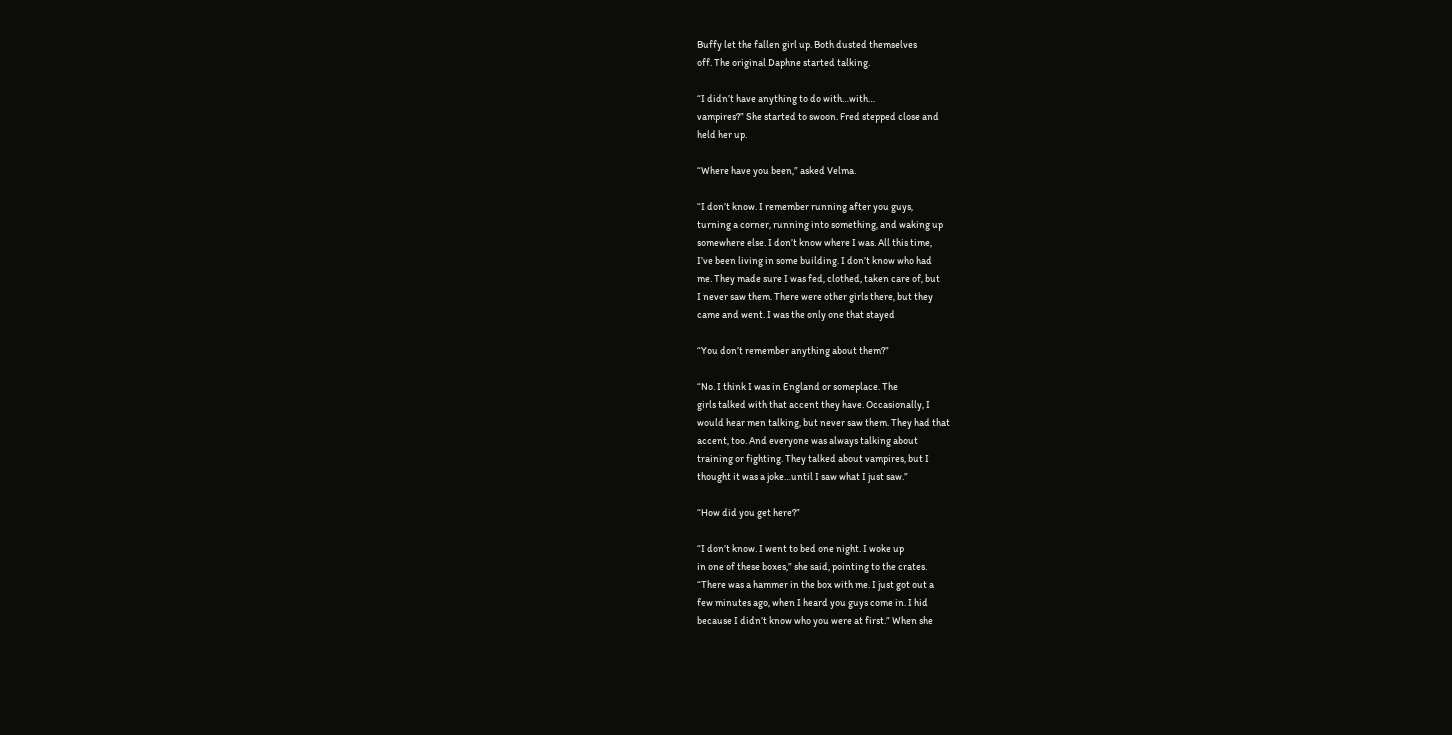Buffy let the fallen girl up. Both dusted themselves
off. The original Daphne started talking.

“I didn’t have anything to do with…with…
vampires?” She started to swoon. Fred stepped close and
held her up.

“Where have you been,” asked Velma.

“I don’t know. I remember running after you guys,
turning a corner, running into something, and waking up
somewhere else. I don’t know where I was. All this time,
I’ve been living in some building. I don’t know who had
me. They made sure I was fed, clothed, taken care of, but
I never saw them. There were other girls there, but they
came and went. I was the only one that stayed

“You don’t remember anything about them?”

“No. I think I was in England or someplace. The
girls talked with that accent they have. Occasionally, I
would hear men talking, but never saw them. They had that
accent, too. And everyone was always talking about
training or fighting. They talked about vampires, but I
thought it was a joke…until I saw what I just saw.”

“How did you get here?”

“I don’t know. I went to bed one night. I woke up
in one of these boxes,” she said, pointing to the crates.
“There was a hammer in the box with me. I just got out a
few minutes ago, when I heard you guys come in. I hid
because I didn’t know who you were at first.” When she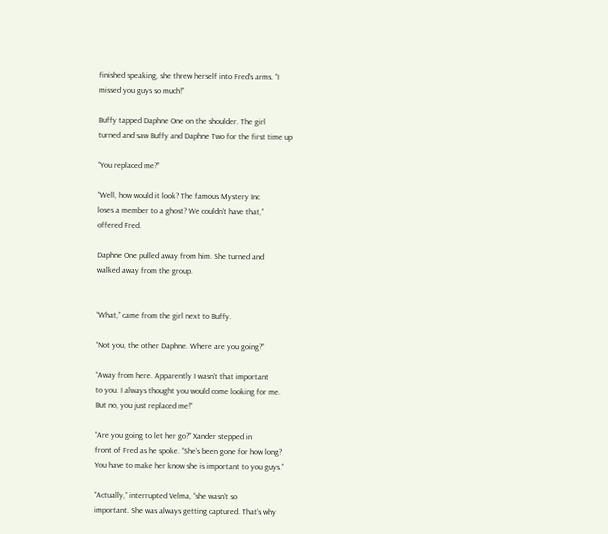finished speaking, she threw herself into Fred’s arms. “I
missed you guys so much!”

Buffy tapped Daphne One on the shoulder. The girl
turned and saw Buffy and Daphne Two for the first time up

“You replaced me?”

“Well, how would it look? The famous Mystery Inc
loses a member to a ghost? We couldn’t have that,”
offered Fred.

Daphne One pulled away from him. She turned and
walked away from the group.


“What,” came from the girl next to Buffy.

“Not you, the other Daphne. Where are you going?”

“Away from here. Apparently I wasn’t that important
to you. I always thought you would come looking for me.
But no, you just replaced me!”

“Are you going to let her go?” Xander stepped in
front of Fred as he spoke. “She’s been gone for how long?
You have to make her know she is important to you guys.”

“Actually,” interrupted Velma, “she wasn’t so
important. She was always getting captured. That’s why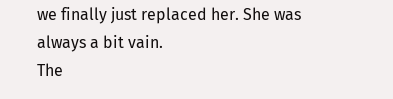we finally just replaced her. She was always a bit vain.
The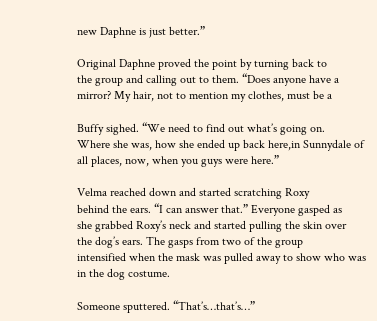new Daphne is just better.”

Original Daphne proved the point by turning back to
the group and calling out to them. “Does anyone have a
mirror? My hair, not to mention my clothes, must be a

Buffy sighed. “We need to find out what’s going on.
Where she was, how she ended up back here,in Sunnydale of
all places, now, when you guys were here.”

Velma reached down and started scratching Roxy
behind the ears. “I can answer that.” Everyone gasped as
she grabbed Roxy’s neck and started pulling the skin over
the dog’s ears. The gasps from two of the group
intensified when the mask was pulled away to show who was
in the dog costume.

Someone sputtered. “That’s…that’s…”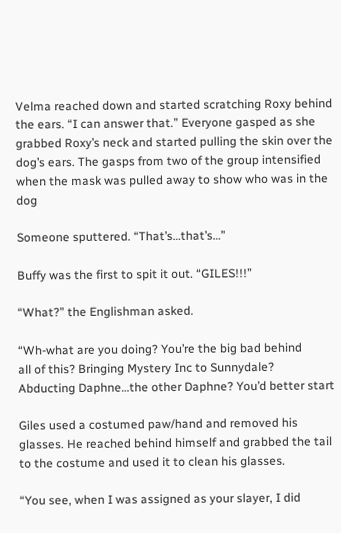Velma reached down and started scratching Roxy behind
the ears. “I can answer that.” Everyone gasped as she
grabbed Roxy’s neck and started pulling the skin over the
dog’s ears. The gasps from two of the group intensified
when the mask was pulled away to show who was in the dog

Someone sputtered. “That’s…that’s…”

Buffy was the first to spit it out. “GILES!!!”

“What?” the Englishman asked.

“Wh-what are you doing? You’re the big bad behind
all of this? Bringing Mystery Inc to Sunnydale?
Abducting Daphne…the other Daphne? You’d better start

Giles used a costumed paw/hand and removed his
glasses. He reached behind himself and grabbed the tail
to the costume and used it to clean his glasses.

“You see, when I was assigned as your slayer, I did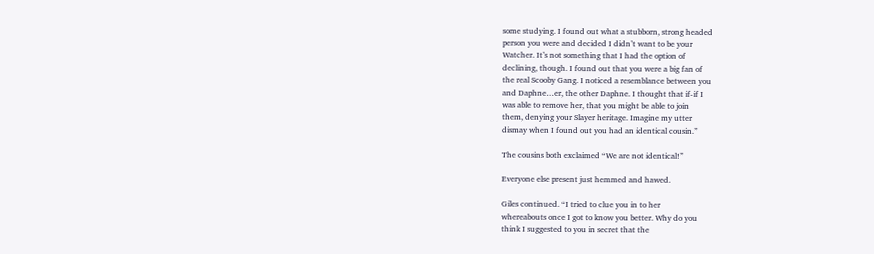some studying. I found out what a stubborn, strong headed
person you were and decided I didn’t want to be your
Watcher. It’s not something that I had the option of
declining, though. I found out that you were a big fan of
the real Scooby Gang. I noticed a resemblance between you
and Daphne…er, the other Daphne. I thought that if-if I
was able to remove her, that you might be able to join
them, denying your Slayer heritage. Imagine my utter
dismay when I found out you had an identical cousin.”

The cousins both exclaimed “We are not identical!”

Everyone else present just hemmed and hawed.

Giles continued. “I tried to clue you in to her
whereabouts once I got to know you better. Why do you
think I suggested to you in secret that the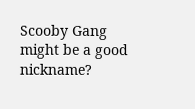Scooby Gang
might be a good nickname?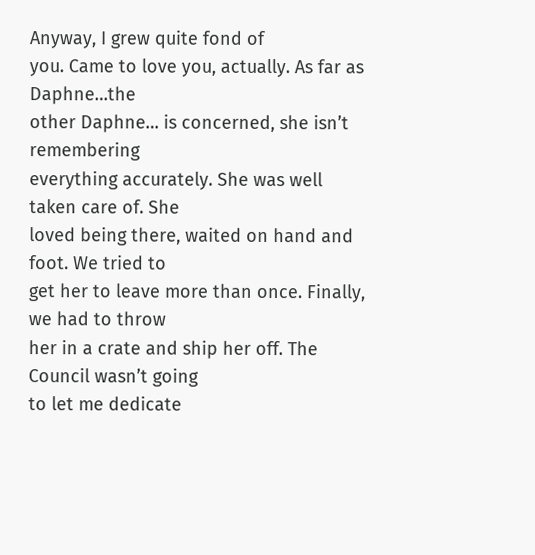Anyway, I grew quite fond of
you. Came to love you, actually. As far as Daphne…the
other Daphne… is concerned, she isn’t remembering
everything accurately. She was well taken care of. She
loved being there, waited on hand and foot. We tried to
get her to leave more than once. Finally, we had to throw
her in a crate and ship her off. The Council wasn’t going
to let me dedicate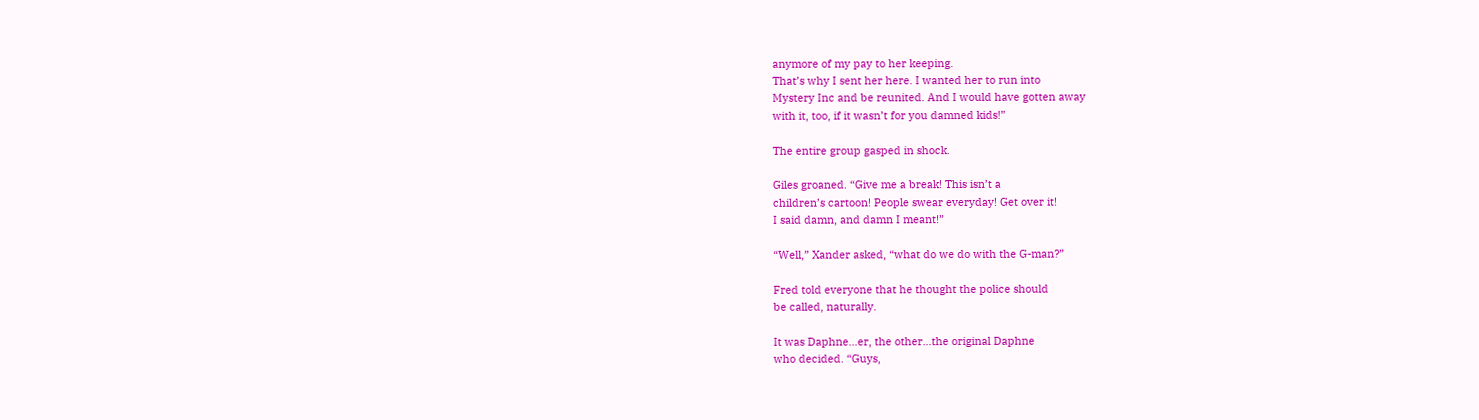anymore of my pay to her keeping.
That’s why I sent her here. I wanted her to run into
Mystery Inc and be reunited. And I would have gotten away
with it, too, if it wasn’t for you damned kids!”

The entire group gasped in shock.

Giles groaned. “Give me a break! This isn’t a
children’s cartoon! People swear everyday! Get over it!
I said damn, and damn I meant!”

“Well,” Xander asked, “what do we do with the G-man?”

Fred told everyone that he thought the police should
be called, naturally.

It was Daphne…er, the other…the original Daphne
who decided. “Guys,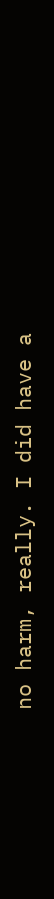no harm, really. I did have a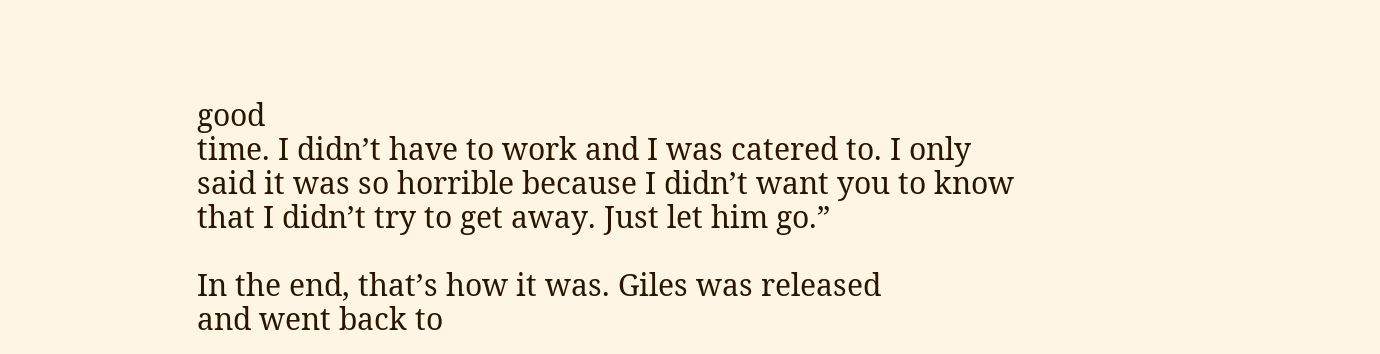good
time. I didn’t have to work and I was catered to. I only
said it was so horrible because I didn’t want you to know
that I didn’t try to get away. Just let him go.”

In the end, that’s how it was. Giles was released
and went back to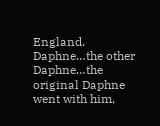England. Daphne…the other Daphne…the
original Daphne went with him,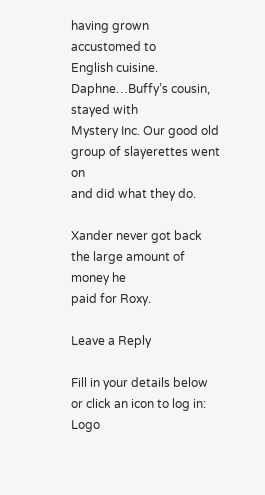having grown accustomed to
English cuisine. Daphne…Buffy’s cousin, stayed with
Mystery Inc. Our good old group of slayerettes went on
and did what they do.

Xander never got back the large amount of money he
paid for Roxy.

Leave a Reply

Fill in your details below or click an icon to log in: Logo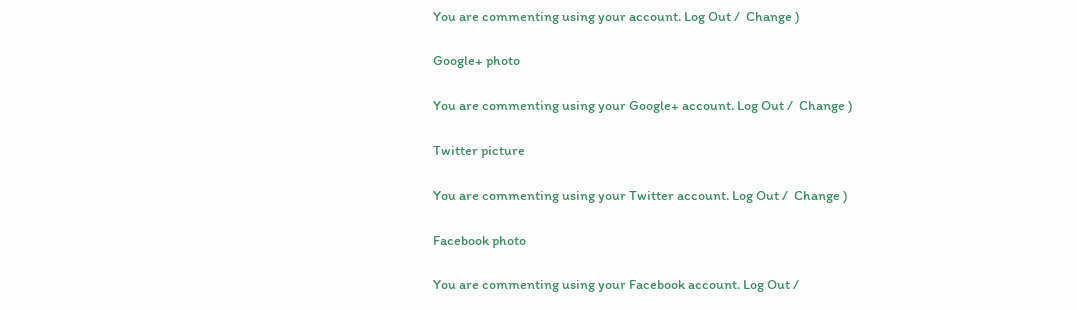You are commenting using your account. Log Out /  Change )

Google+ photo

You are commenting using your Google+ account. Log Out /  Change )

Twitter picture

You are commenting using your Twitter account. Log Out /  Change )

Facebook photo

You are commenting using your Facebook account. Log Out /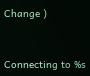Change )


Connecting to %s